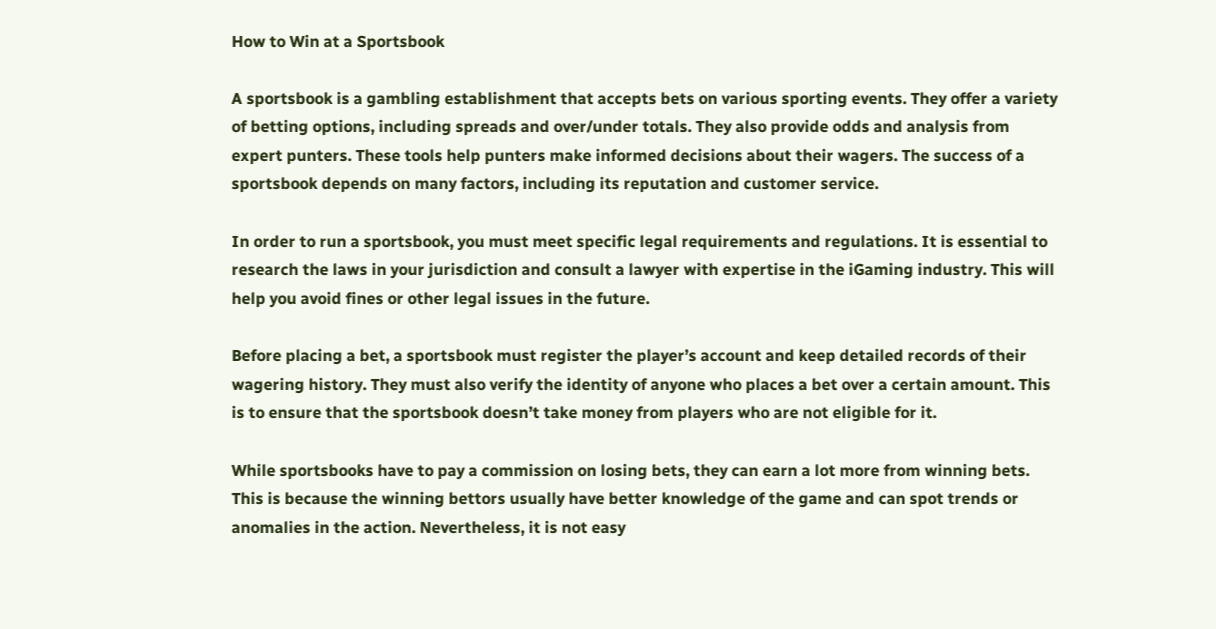How to Win at a Sportsbook

A sportsbook is a gambling establishment that accepts bets on various sporting events. They offer a variety of betting options, including spreads and over/under totals. They also provide odds and analysis from expert punters. These tools help punters make informed decisions about their wagers. The success of a sportsbook depends on many factors, including its reputation and customer service.

In order to run a sportsbook, you must meet specific legal requirements and regulations. It is essential to research the laws in your jurisdiction and consult a lawyer with expertise in the iGaming industry. This will help you avoid fines or other legal issues in the future.

Before placing a bet, a sportsbook must register the player’s account and keep detailed records of their wagering history. They must also verify the identity of anyone who places a bet over a certain amount. This is to ensure that the sportsbook doesn’t take money from players who are not eligible for it.

While sportsbooks have to pay a commission on losing bets, they can earn a lot more from winning bets. This is because the winning bettors usually have better knowledge of the game and can spot trends or anomalies in the action. Nevertheless, it is not easy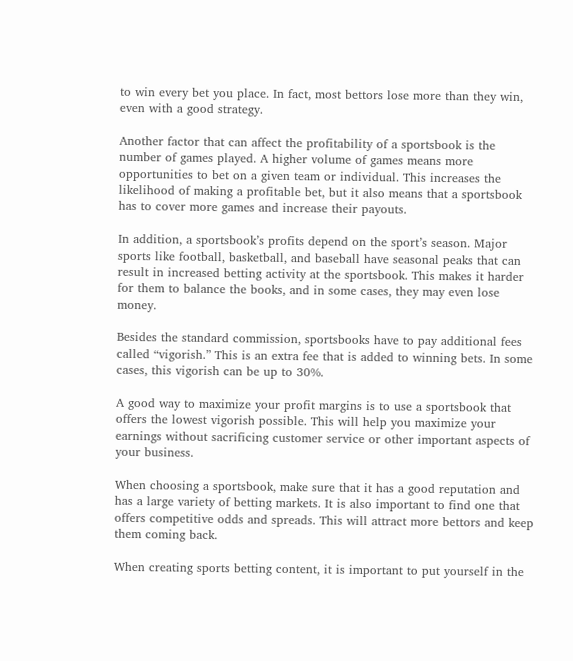to win every bet you place. In fact, most bettors lose more than they win, even with a good strategy.

Another factor that can affect the profitability of a sportsbook is the number of games played. A higher volume of games means more opportunities to bet on a given team or individual. This increases the likelihood of making a profitable bet, but it also means that a sportsbook has to cover more games and increase their payouts.

In addition, a sportsbook’s profits depend on the sport’s season. Major sports like football, basketball, and baseball have seasonal peaks that can result in increased betting activity at the sportsbook. This makes it harder for them to balance the books, and in some cases, they may even lose money.

Besides the standard commission, sportsbooks have to pay additional fees called “vigorish.” This is an extra fee that is added to winning bets. In some cases, this vigorish can be up to 30%.

A good way to maximize your profit margins is to use a sportsbook that offers the lowest vigorish possible. This will help you maximize your earnings without sacrificing customer service or other important aspects of your business.

When choosing a sportsbook, make sure that it has a good reputation and has a large variety of betting markets. It is also important to find one that offers competitive odds and spreads. This will attract more bettors and keep them coming back.

When creating sports betting content, it is important to put yourself in the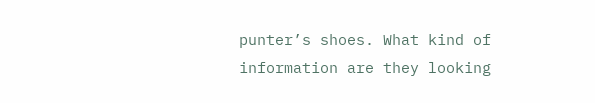punter’s shoes. What kind of information are they looking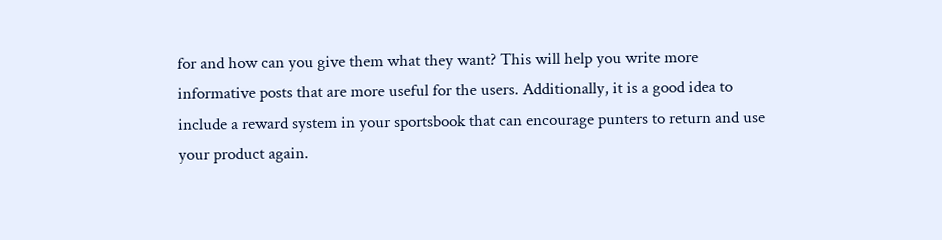for and how can you give them what they want? This will help you write more informative posts that are more useful for the users. Additionally, it is a good idea to include a reward system in your sportsbook that can encourage punters to return and use your product again.